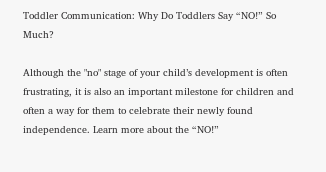Toddler Communication: Why Do Toddlers Say “NO!” So Much?

Although the "no" stage of your child’s development is often frustrating, it is also an important milestone for children and often a way for them to celebrate their newly found independence. Learn more about the “NO!”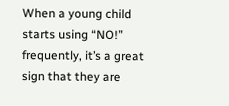When a young child starts using “NO!” frequently, it’s a great sign that they are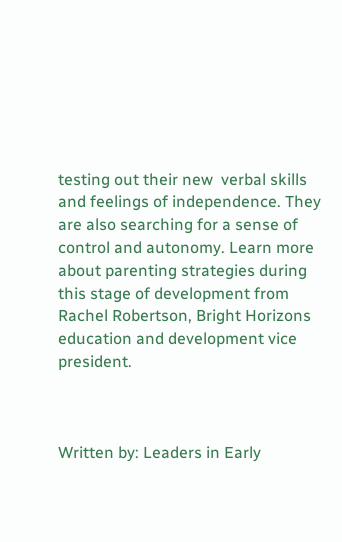testing out their new  verbal skills and feelings of independence. They are also searching for a sense of control and autonomy. Learn more about parenting strategies during this stage of development from Rachel Robertson, Bright Horizons education and development vice president.



Written by: Leaders in Early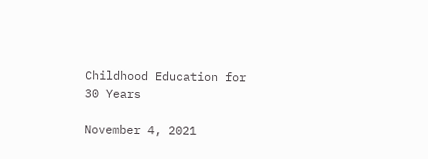Childhood Education for 30 Years

November 4, 2021